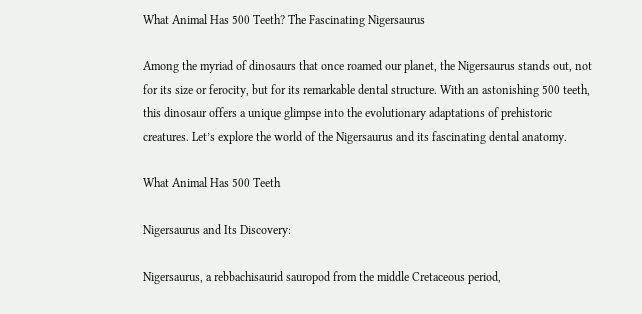What Animal Has 500 Teeth? The Fascinating Nigersaurus

Among the myriad of dinosaurs that once roamed our planet, the Nigersaurus stands out, not for its size or ferocity, but for its remarkable dental structure. With an astonishing 500 teeth, this dinosaur offers a unique glimpse into the evolutionary adaptations of prehistoric creatures. Let’s explore the world of the Nigersaurus and its fascinating dental anatomy.

What Animal Has 500 Teeth

Nigersaurus and Its Discovery:

Nigersaurus, a rebbachisaurid sauropod from the middle Cretaceous period,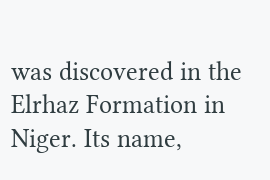was discovered in the Elrhaz Formation in Niger. Its name,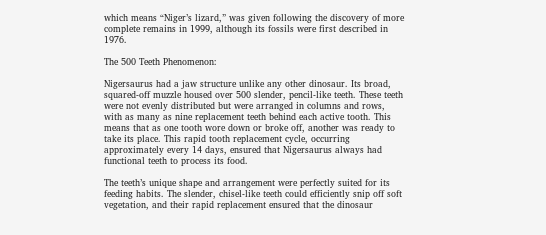which means “Niger’s lizard,” was given following the discovery of more complete remains in 1999, although its fossils were first described in 1976.

The 500 Teeth Phenomenon:

Nigersaurus had a jaw structure unlike any other dinosaur. Its broad, squared-off muzzle housed over 500 slender, pencil-like teeth. These teeth were not evenly distributed but were arranged in columns and rows, with as many as nine replacement teeth behind each active tooth. This means that as one tooth wore down or broke off, another was ready to take its place. This rapid tooth replacement cycle, occurring approximately every 14 days, ensured that Nigersaurus always had functional teeth to process its food.

The teeth’s unique shape and arrangement were perfectly suited for its feeding habits. The slender, chisel-like teeth could efficiently snip off soft vegetation, and their rapid replacement ensured that the dinosaur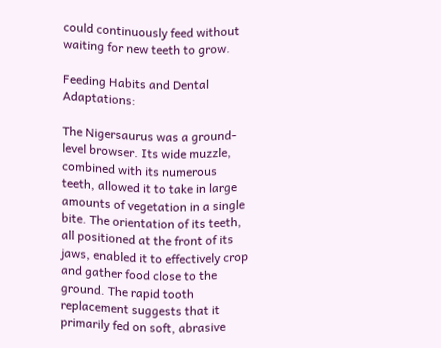could continuously feed without waiting for new teeth to grow.

Feeding Habits and Dental Adaptations:

The Nigersaurus was a ground-level browser. Its wide muzzle, combined with its numerous teeth, allowed it to take in large amounts of vegetation in a single bite. The orientation of its teeth, all positioned at the front of its jaws, enabled it to effectively crop and gather food close to the ground. The rapid tooth replacement suggests that it primarily fed on soft, abrasive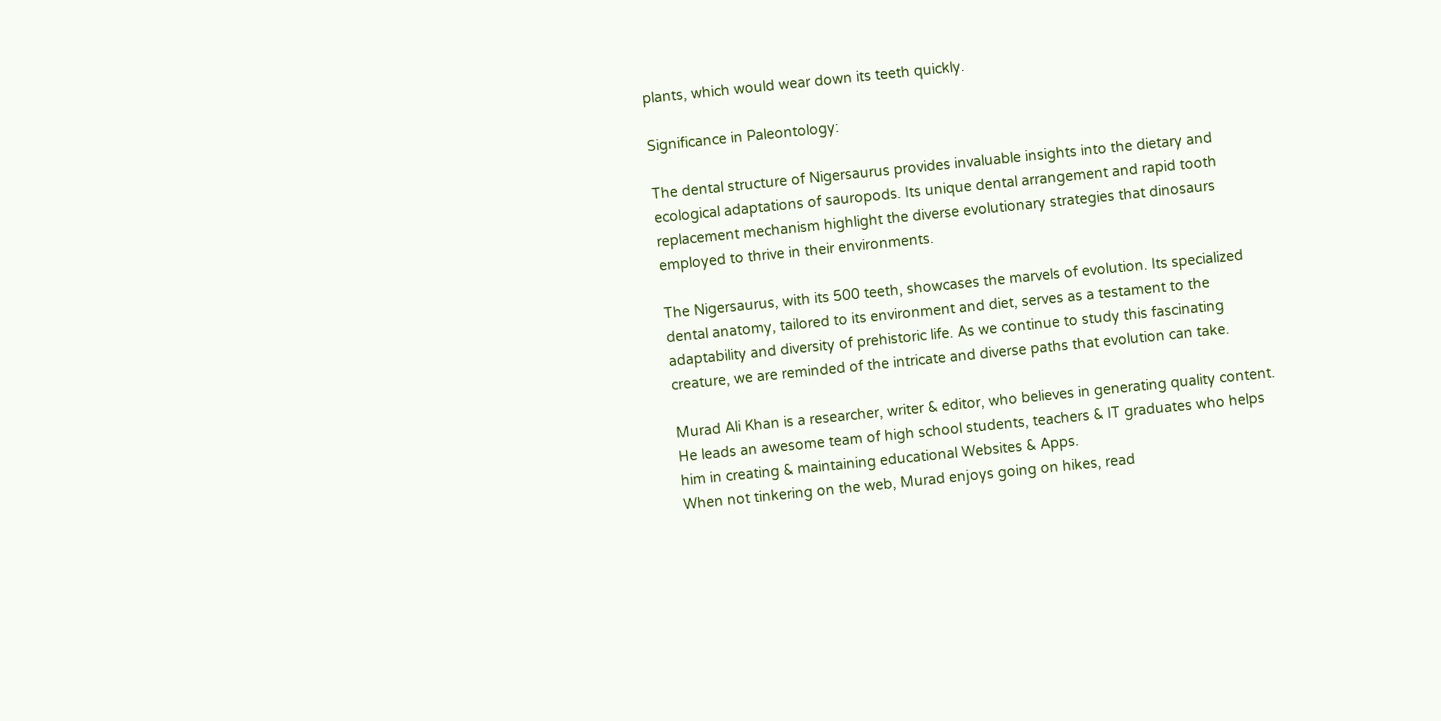plants, which would wear down its teeth quickly.

Significance in Paleontology:

The dental structure of Nigersaurus provides invaluable insights into the dietary and ecological adaptations of sauropods. Its unique dental arrangement and rapid tooth replacement mechanism highlight the diverse evolutionary strategies that dinosaurs employed to thrive in their environments.

The Nigersaurus, with its 500 teeth, showcases the marvels of evolution. Its specialized dental anatomy, tailored to its environment and diet, serves as a testament to the adaptability and diversity of prehistoric life. As we continue to study this fascinating creature, we are reminded of the intricate and diverse paths that evolution can take.

Murad Ali Khan is a researcher, writer & editor, who believes in generating quality content. He leads an awesome team of high school students, teachers & IT graduates who helps him in creating & maintaining educational Websites & Apps.
When not tinkering on the web, Murad enjoys going on hikes, read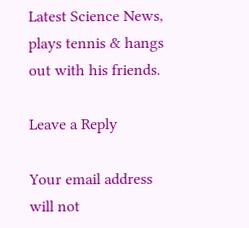Latest Science News, plays tennis & hangs out with his friends.

Leave a Reply

Your email address will not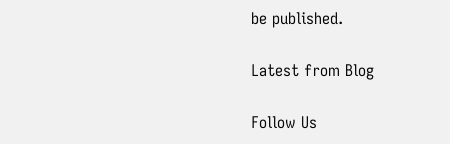be published.

Latest from Blog

Follow Us